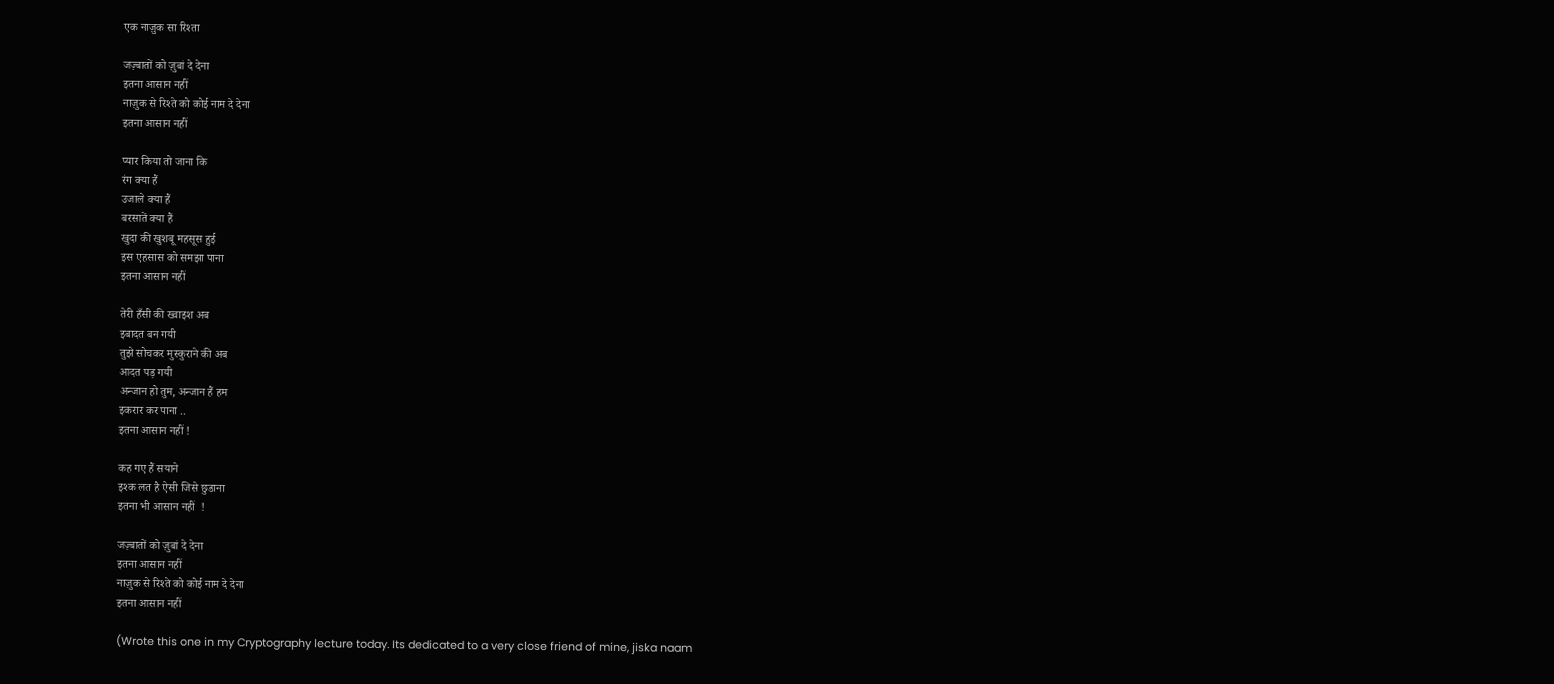एक नाज़ुक सा रिश्ता

जज़्बातों को ज़ुबां दे देना
इतना आसान नहीं
नाज़ुक से रिश्ते को कोई नाम दे देना
इतना आसान नहीं

प्यार किया तो जाना कि
रंग क्या हैं
उजाले क्या हैं
बरसातें क्या हैं
खुदा की खुशबू महसूस हुई
इस एहसास को समझा पाना
इतना आसान नहीं

तेरी हँसी की ख्वाइश अब
इबादत बन गयी
तुझे सोचकर मुस्कुराने की अब
आदत पड़ गयी
अन्जान हो तुम, अन्जान हैं हम
इकरार कर पाना ..
इतना आसान नहीं !

कह गए हैं सयाने
इश्क लत है ऐसी जिसे छुडाना
इतना भी आसान नहीं  !

जज़्बातों को ज़ुबां दे देना
इतना आसान नहीं
नाज़ुक से रिश्ते को कोई नाम दे देना
इतना आसान नहीं

(Wrote this one in my Cryptography lecture today. Its dedicated to a very close friend of mine, jiska naam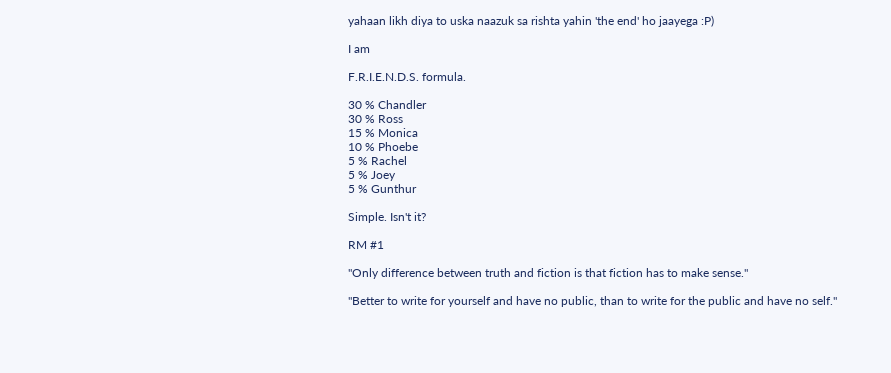yahaan likh diya to uska naazuk sa rishta yahin 'the end' ho jaayega :P)

I am

F.R.I.E.N.D.S. formula.

30 % Chandler
30 % Ross
15 % Monica
10 % Phoebe
5 % Rachel
5 % Joey
5 % Gunthur

Simple. Isn't it?

RM #1

"Only difference between truth and fiction is that fiction has to make sense."

"Better to write for yourself and have no public, than to write for the public and have no self."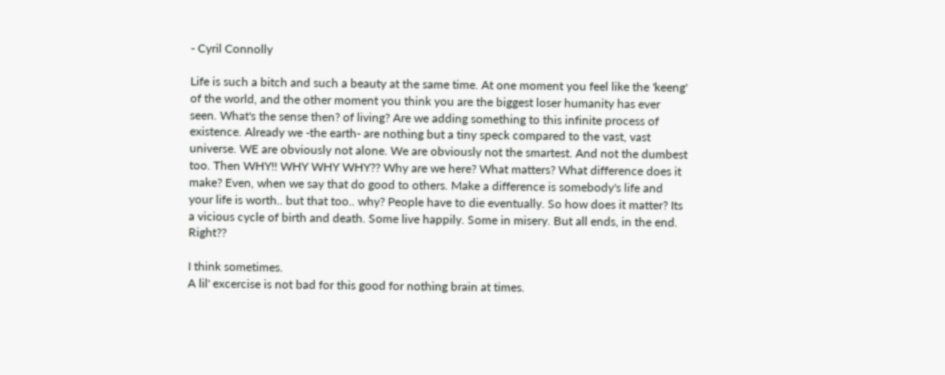- Cyril Connolly

Life is such a bitch and such a beauty at the same time. At one moment you feel like the 'keeng' of the world, and the other moment you think you are the biggest loser humanity has ever seen. What's the sense then? of living? Are we adding something to this infinite process of existence. Already we -the earth- are nothing but a tiny speck compared to the vast, vast universe. WE are obviously not alone. We are obviously not the smartest. And not the dumbest too. Then WHY!! WHY WHY WHY?? Why are we here? What matters? What difference does it make? Even, when we say that do good to others. Make a difference is somebody's life and your life is worth.. but that too.. why? People have to die eventually. So how does it matter? Its a vicious cycle of birth and death. Some live happily. Some in misery. But all ends, in the end. Right??

I think sometimes.
A lil' excercise is not bad for this good for nothing brain at times.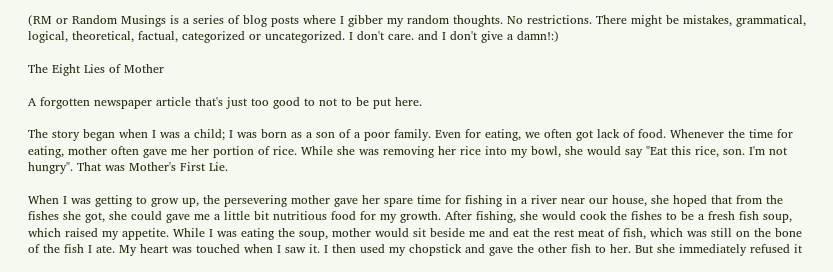(RM or Random Musings is a series of blog posts where I gibber my random thoughts. No restrictions. There might be mistakes, grammatical, logical, theoretical, factual, categorized or uncategorized. I don't care. and I don't give a damn!:)

The Eight Lies of Mother

A forgotten newspaper article that's just too good to not to be put here.

The story began when I was a child; I was born as a son of a poor family. Even for eating, we often got lack of food. Whenever the time for eating, mother often gave me her portion of rice. While she was removing her rice into my bowl, she would say "Eat this rice, son. I'm not hungry". That was Mother's First Lie.

When I was getting to grow up, the persevering mother gave her spare time for fishing in a river near our house, she hoped that from the fishes she got, she could gave me a little bit nutritious food for my growth. After fishing, she would cook the fishes to be a fresh fish soup, which raised my appetite. While I was eating the soup, mother would sit beside me and eat the rest meat of fish, which was still on the bone of the fish I ate. My heart was touched when I saw it. I then used my chopstick and gave the other fish to her. But she immediately refused it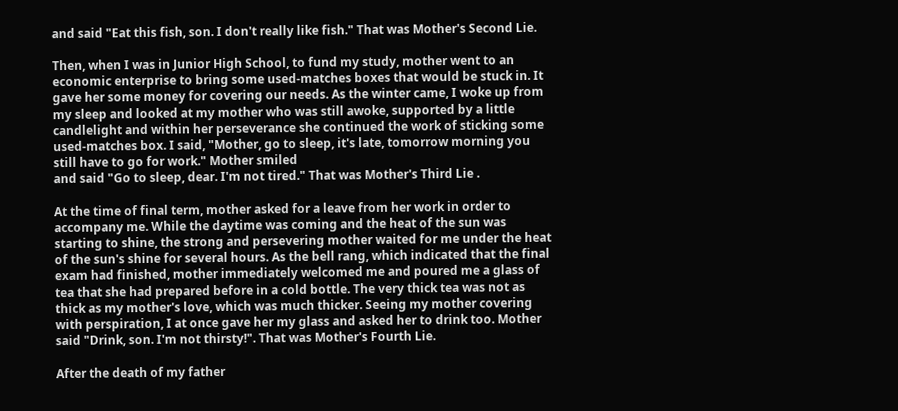and said "Eat this fish, son. I don't really like fish." That was Mother's Second Lie.

Then, when I was in Junior High School, to fund my study, mother went to an economic enterprise to bring some used-matches boxes that would be stuck in. It gave her some money for covering our needs. As the winter came, I woke up from my sleep and looked at my mother who was still awoke, supported by a little candlelight and within her perseverance she continued the work of sticking some used-matches box. I said, "Mother, go to sleep, it's late, tomorrow morning you still have to go for work." Mother smiled
and said "Go to sleep, dear. I'm not tired." That was Mother's Third Lie .

At the time of final term, mother asked for a leave from her work in order to accompany me. While the daytime was coming and the heat of the sun was starting to shine, the strong and persevering mother waited for me under the heat of the sun's shine for several hours. As the bell rang, which indicated that the final exam had finished, mother immediately welcomed me and poured me a glass of tea that she had prepared before in a cold bottle. The very thick tea was not as thick as my mother's love, which was much thicker. Seeing my mother covering with perspiration, I at once gave her my glass and asked her to drink too. Mother said "Drink, son. I'm not thirsty!". That was Mother's Fourth Lie.

After the death of my father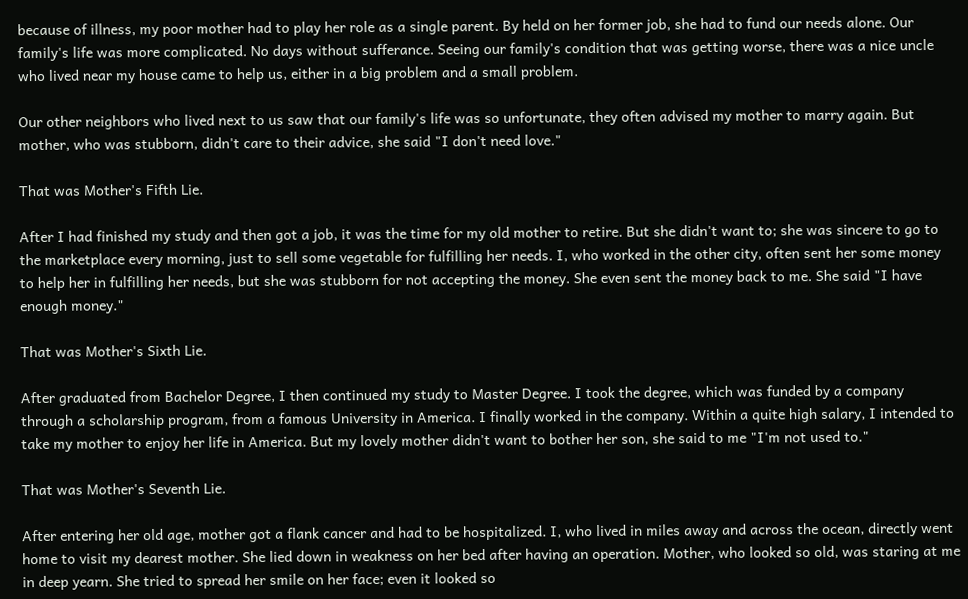because of illness, my poor mother had to play her role as a single parent. By held on her former job, she had to fund our needs alone. Our family's life was more complicated. No days without sufferance. Seeing our family's condition that was getting worse, there was a nice uncle who lived near my house came to help us, either in a big problem and a small problem.

Our other neighbors who lived next to us saw that our family's life was so unfortunate, they often advised my mother to marry again. But mother, who was stubborn, didn't care to their advice, she said "I don't need love."

That was Mother's Fifth Lie.

After I had finished my study and then got a job, it was the time for my old mother to retire. But she didn't want to; she was sincere to go to the marketplace every morning, just to sell some vegetable for fulfilling her needs. I, who worked in the other city, often sent her some money to help her in fulfilling her needs, but she was stubborn for not accepting the money. She even sent the money back to me. She said "I have enough money."

That was Mother's Sixth Lie.

After graduated from Bachelor Degree, I then continued my study to Master Degree. I took the degree, which was funded by a company through a scholarship program, from a famous University in America. I finally worked in the company. Within a quite high salary, I intended to take my mother to enjoy her life in America. But my lovely mother didn't want to bother her son, she said to me "I'm not used to."

That was Mother's Seventh Lie.

After entering her old age, mother got a flank cancer and had to be hospitalized. I, who lived in miles away and across the ocean, directly went home to visit my dearest mother. She lied down in weakness on her bed after having an operation. Mother, who looked so old, was staring at me in deep yearn. She tried to spread her smile on her face; even it looked so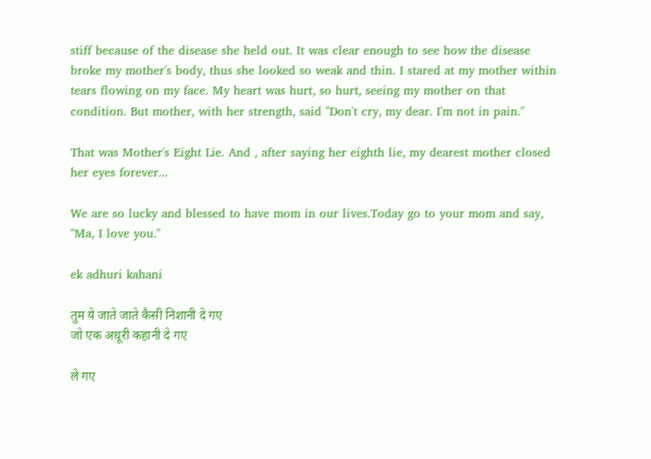stiff because of the disease she held out. It was clear enough to see how the disease broke my mother's body, thus she looked so weak and thin. I stared at my mother within tears flowing on my face. My heart was hurt, so hurt, seeing my mother on that condition. But mother, with her strength, said "Don't cry, my dear. I'm not in pain."

That was Mother's Eight Lie. And , after saying her eighth lie, my dearest mother closed her eyes forever...

We are so lucky and blessed to have mom in our lives.Today go to your mom and say, "Ma, I love you."

ek adhuri kahani

तुम ये जाते जाते कैसी निशानी दे गए
जो एक अधूरी कहानी दे गए

ले गए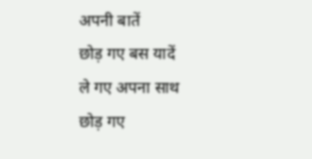अपनी बातें
छोड़ गए बस यादें
ले गए अपना साथ
छोड़ गए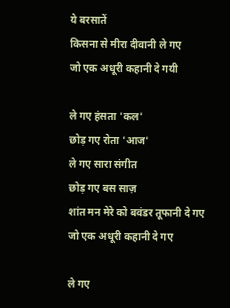ये बरसातें
किसना से मीरा दीवानी ले गए
जो एक अधूरी कहानी दे गयी

ले गए हंसता 'कल'
छोड़ गए रोता 'आज'
ले गए सारा संगीत
छोड़ गए बस साज़
शांत मन मेरे को बवंडर तूफानी दे गए
जो एक अधूरी कहानी दे गए

ले गए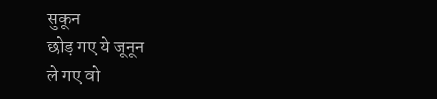सुकून
छोड़ गए ये जूनून
ले गए वो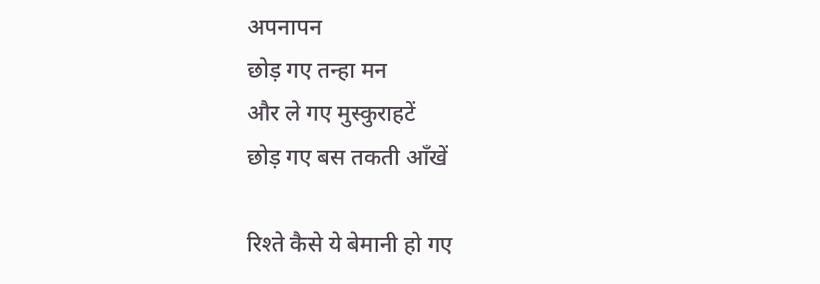अपनापन
छोड़ गए तन्हा मन
और ले गए मुस्कुराहटें
छोड़ गए बस तकती आँखें

रिश्ते कैसे ये बेमानी हो गए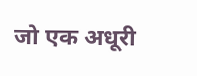जो एक अधूरी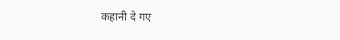कहानी दे गए